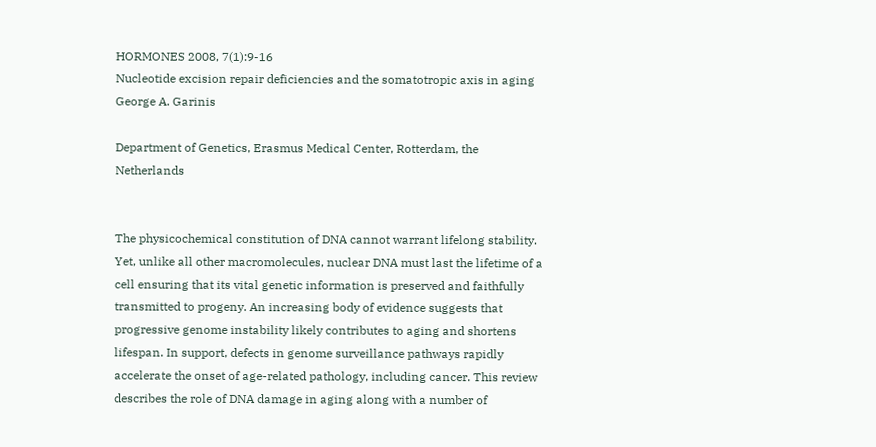HORMONES 2008, 7(1):9-16
Nucleotide excision repair deficiencies and the somatotropic axis in aging
George A. Garinis

Department of Genetics, Erasmus Medical Center, Rotterdam, the Netherlands


The physicochemical constitution of DNA cannot warrant lifelong stability. Yet, unlike all other macromolecules, nuclear DNA must last the lifetime of a cell ensuring that its vital genetic information is preserved and faithfully transmitted to progeny. An increasing body of evidence suggests that progressive genome instability likely contributes to aging and shortens lifespan. In support, defects in genome surveillance pathways rapidly accelerate the onset of age-related pathology, including cancer. This review describes the role of DNA damage in aging along with a number of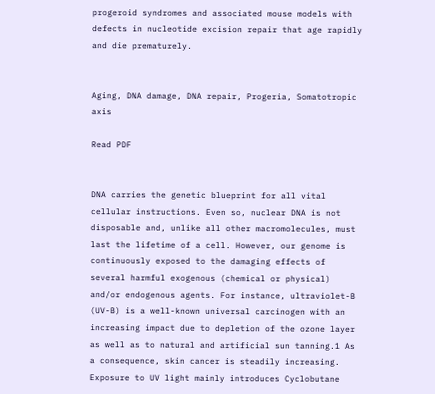progeroid syndromes and associated mouse models with defects in nucleotide excision repair that age rapidly and die prematurely.


Aging, DNA damage, DNA repair, Progeria, Somatotropic axis

Read PDF


DNA carries the genetic blueprint for all vital cellular instructions. Even so, nuclear DNA is not disposable and, unlike all other macromolecules, must last the lifetime of a cell. However, our genome is continuously exposed to the damaging effects of several harmful exogenous (chemical or physical) and/or endogenous agents. For instance, ultraviolet-B (UV-B) is a well-known universal carcinogen with an increasing impact due to depletion of the ozone layer as well as to natural and artificial sun tanning.1 As a consequence, skin cancer is steadily increasing. Exposure to UV light mainly introduces Cyclobutane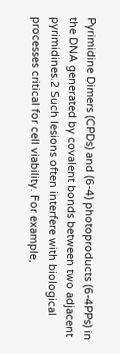Pyrimidine Dimers (CPDs) and (6-4) photoproducts (6-4PPs) in the DNA generated by covalent bonds between two adjacent pyrimidines.2 Such lesions often interfere with biological processes critical for cell viability. For example,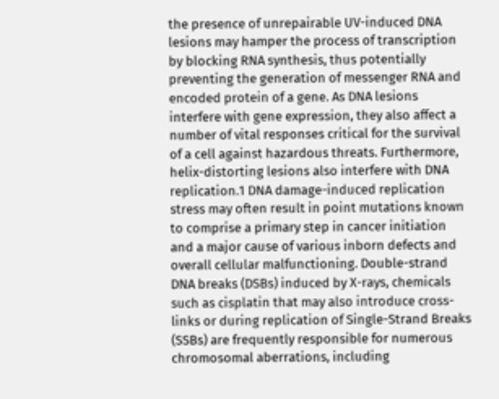the presence of unrepairable UV-induced DNA lesions may hamper the process of transcription by blocking RNA synthesis, thus potentially preventing the generation of messenger RNA and encoded protein of a gene. As DNA lesions interfere with gene expression, they also affect a number of vital responses critical for the survival of a cell against hazardous threats. Furthermore, helix-distorting lesions also interfere with DNA replication.1 DNA damage-induced replication stress may often result in point mutations known to comprise a primary step in cancer initiation and a major cause of various inborn defects and overall cellular malfunctioning. Double-strand DNA breaks (DSBs) induced by X-rays, chemicals such as cisplatin that may also introduce cross-links or during replication of Single-Strand Breaks (SSBs) are frequently responsible for numerous chromosomal aberrations, including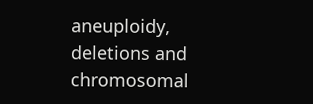aneuploidy, deletions and chromosomal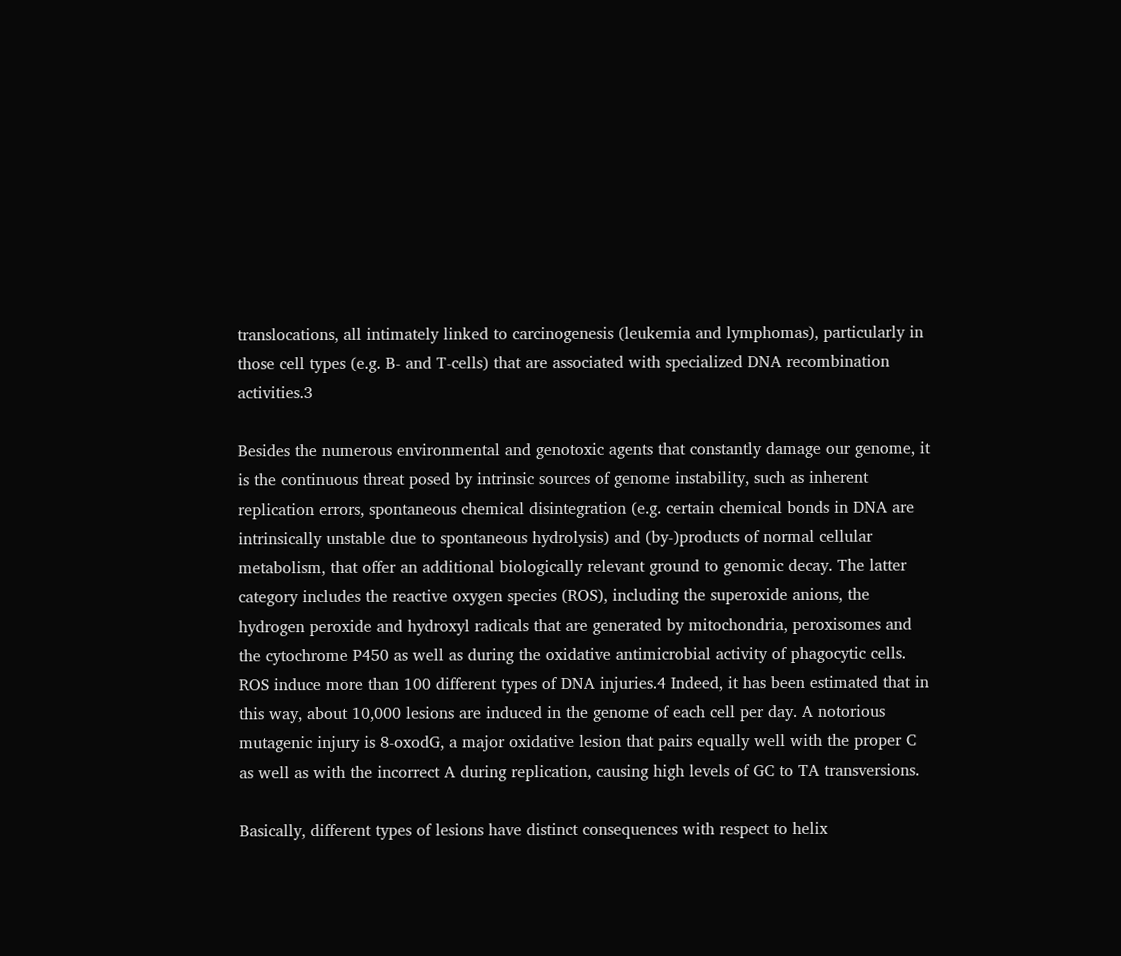translocations, all intimately linked to carcinogenesis (leukemia and lymphomas), particularly in those cell types (e.g. B- and T-cells) that are associated with specialized DNA recombination activities.3

Besides the numerous environmental and genotoxic agents that constantly damage our genome, it is the continuous threat posed by intrinsic sources of genome instability, such as inherent replication errors, spontaneous chemical disintegration (e.g. certain chemical bonds in DNA are intrinsically unstable due to spontaneous hydrolysis) and (by-)products of normal cellular metabolism, that offer an additional biologically relevant ground to genomic decay. The latter category includes the reactive oxygen species (ROS), including the superoxide anions, the hydrogen peroxide and hydroxyl radicals that are generated by mitochondria, peroxisomes and the cytochrome P450 as well as during the oxidative antimicrobial activity of phagocytic cells. ROS induce more than 100 different types of DNA injuries.4 Indeed, it has been estimated that in this way, about 10,000 lesions are induced in the genome of each cell per day. A notorious mutagenic injury is 8-oxodG, a major oxidative lesion that pairs equally well with the proper C as well as with the incorrect A during replication, causing high levels of GC to TA transversions.

Basically, different types of lesions have distinct consequences with respect to helix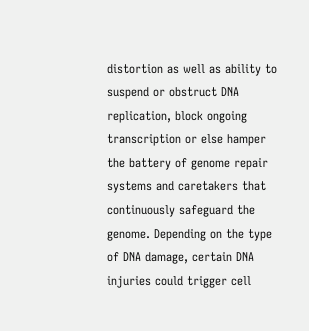distortion as well as ability to suspend or obstruct DNA replication, block ongoing transcription or else hamper the battery of genome repair systems and caretakers that continuously safeguard the genome. Depending on the type of DNA damage, certain DNA injuries could trigger cell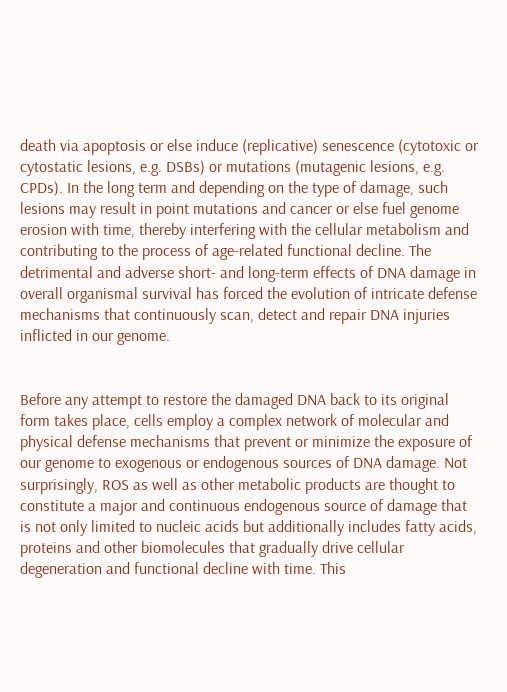death via apoptosis or else induce (replicative) senescence (cytotoxic or cytostatic lesions, e.g. DSBs) or mutations (mutagenic lesions, e.g. CPDs). In the long term and depending on the type of damage, such lesions may result in point mutations and cancer or else fuel genome erosion with time, thereby interfering with the cellular metabolism and contributing to the process of age-related functional decline. The detrimental and adverse short- and long-term effects of DNA damage in overall organismal survival has forced the evolution of intricate defense mechanisms that continuously scan, detect and repair DNA injuries inflicted in our genome.


Before any attempt to restore the damaged DNA back to its original form takes place, cells employ a complex network of molecular and physical defense mechanisms that prevent or minimize the exposure of our genome to exogenous or endogenous sources of DNA damage. Not surprisingly, ROS as well as other metabolic products are thought to constitute a major and continuous endogenous source of damage that is not only limited to nucleic acids but additionally includes fatty acids, proteins and other biomolecules that gradually drive cellular degeneration and functional decline with time. This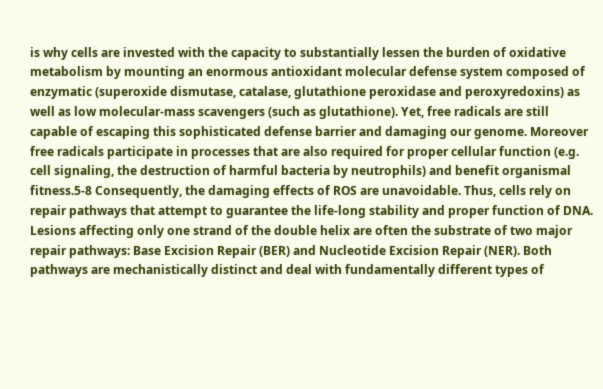is why cells are invested with the capacity to substantially lessen the burden of oxidative metabolism by mounting an enormous antioxidant molecular defense system composed of enzymatic (superoxide dismutase, catalase, glutathione peroxidase and peroxyredoxins) as well as low molecular-mass scavengers (such as glutathione). Yet, free radicals are still capable of escaping this sophisticated defense barrier and damaging our genome. Moreover free radicals participate in processes that are also required for proper cellular function (e.g. cell signaling, the destruction of harmful bacteria by neutrophils) and benefit organismal fitness.5-8 Consequently, the damaging effects of ROS are unavoidable. Thus, cells rely on repair pathways that attempt to guarantee the life-long stability and proper function of DNA. Lesions affecting only one strand of the double helix are often the substrate of two major repair pathways: Base Excision Repair (BER) and Nucleotide Excision Repair (NER). Both pathways are mechanistically distinct and deal with fundamentally different types of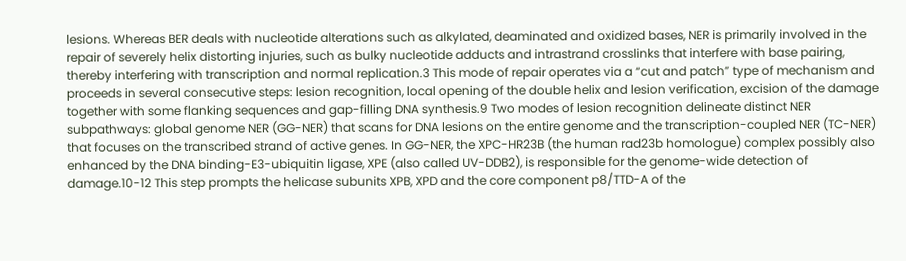lesions. Whereas BER deals with nucleotide alterations such as alkylated, deaminated and oxidized bases, NER is primarily involved in the repair of severely helix distorting injuries, such as bulky nucleotide adducts and intrastrand crosslinks that interfere with base pairing, thereby interfering with transcription and normal replication.3 This mode of repair operates via a “cut and patch” type of mechanism and proceeds in several consecutive steps: lesion recognition, local opening of the double helix and lesion verification, excision of the damage together with some flanking sequences and gap-filling DNA synthesis.9 Two modes of lesion recognition delineate distinct NER subpathways: global genome NER (GG-NER) that scans for DNA lesions on the entire genome and the transcription-coupled NER (TC-NER) that focuses on the transcribed strand of active genes. In GG-NER, the XPC-HR23B (the human rad23b homologue) complex possibly also enhanced by the DNA binding-E3-ubiquitin ligase, XPE (also called UV-DDB2), is responsible for the genome-wide detection of damage.10-12 This step prompts the helicase subunits XPB, XPD and the core component p8/TTD-A of the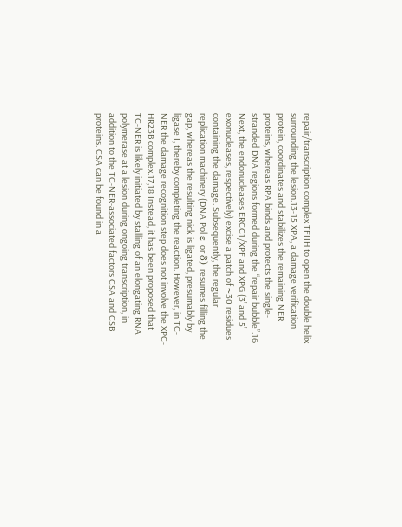repair/transcription complex TFIIH to open the double helix surrounding the lesion.13-15 XPA, a damage verification protein, coordinates and stabilizes the remaining NER proteins, whereas RPA binds and protects the single-stranded DNA regions formed during the “repair bubble”.16 Next, the endonucleases ERCC1/XPF and XPG (3’ and 5’ exonucleases, respectively) excise a patch of ~30 residues containing the damage. Subsequently, the regular replication machinery (DNA Pol ε or δ) resumes filling the gap, whereas the resulting nick is ligated, presumably by ligase I, thereby completing the reaction. However, in TC-NER the damage recognition step does not involve the XPC-HR23B complex.17,18 Instead, it has been proposed that TC-NER is likely initiated by stalling of an elongating RNA polymerase at a lesion during ongoing transcription, in addition to the TC-NER-associated factors CSA and CSB proteins. CSA can be found in a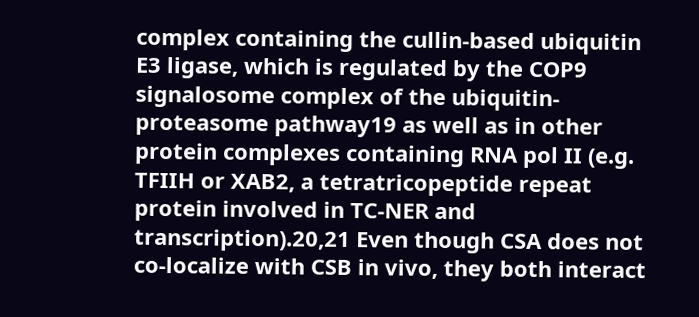complex containing the cullin-based ubiquitin E3 ligase, which is regulated by the COP9 signalosome complex of the ubiquitin-proteasome pathway19 as well as in other protein complexes containing RNA pol II (e.g. TFIIH or XAB2, a tetratricopeptide repeat protein involved in TC-NER and transcription).20,21 Even though CSA does not co-localize with CSB in vivo, they both interact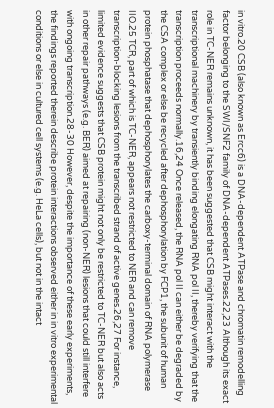in vitro.20 CSB (also known as Ercc6) is a DNA-dependent ATPase and chromatin remodelling factor belonging to the SWI/SNF2 family of DNA-dependent ATPases.22,23 Although its exact role in TC-NER remains unknown, it has been suggested that CSB might interact with the transcriptional machinery by transiently binding elongating RNA pol II, thereby verifying that the transcription proceeds normally.16,24 Once released, the RNA pol II can either be degraded by the CSA complex or else be recycled after dephosphorylation by FCP1, the subunit of human protein phosphatase that dephosphorylates the carboxy-terminal domain of RNA polymerase IIO.25 TCR, part of which is TC-NER, appears not restricted to NER and can remove transcription-blocking lesions from the transcribed strand of active genes.26,27 For instance, limited evidence suggests that CSB protein might not only be restricted to TC-NER but also acts in other repair pathways (e.g. BER) aimed at repairing (non-NER) lesions that could still interfere with ongoing transcription.28-30 However, despite the importance of these early experiments, the findings reported therein describe protein interactions observed either in in vitro experimental conditions or else in cultured cell systems (e.g. HeLa cells), but not in the intact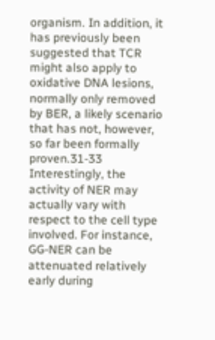organism. In addition, it has previously been suggested that TCR might also apply to oxidative DNA lesions, normally only removed by BER, a likely scenario that has not, however, so far been formally proven.31-33 Interestingly, the activity of NER may actually vary with respect to the cell type involved. For instance, GG-NER can be attenuated relatively early during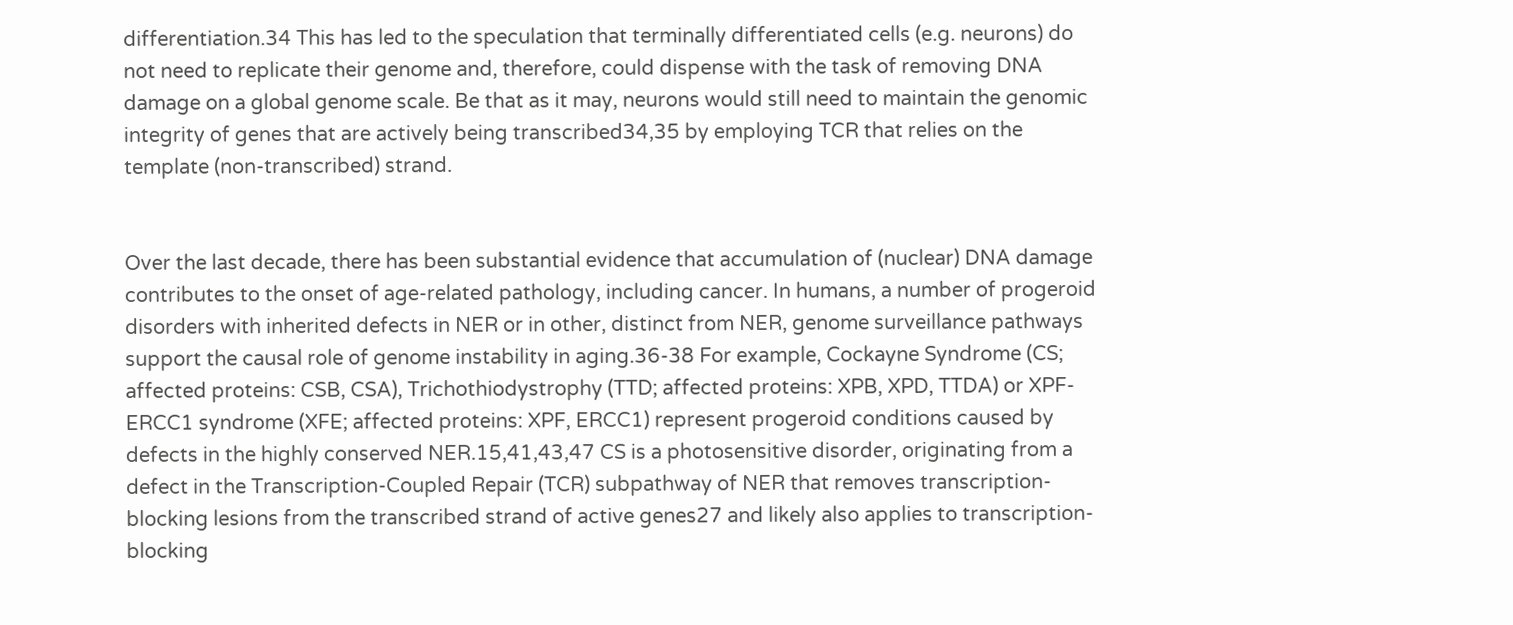differentiation.34 This has led to the speculation that terminally differentiated cells (e.g. neurons) do not need to replicate their genome and, therefore, could dispense with the task of removing DNA damage on a global genome scale. Be that as it may, neurons would still need to maintain the genomic integrity of genes that are actively being transcribed34,35 by employing TCR that relies on the template (non-transcribed) strand.


Over the last decade, there has been substantial evidence that accumulation of (nuclear) DNA damage contributes to the onset of age-related pathology, including cancer. In humans, a number of progeroid disorders with inherited defects in NER or in other, distinct from NER, genome surveillance pathways support the causal role of genome instability in aging.36-38 For example, Cockayne Syndrome (CS; affected proteins: CSB, CSA), Trichothiodystrophy (TTD; affected proteins: XPB, XPD, TTDA) or XPF-ERCC1 syndrome (XFE; affected proteins: XPF, ERCC1) represent progeroid conditions caused by defects in the highly conserved NER.15,41,43,47 CS is a photosensitive disorder, originating from a defect in the Transcription-Coupled Repair (TCR) subpathway of NER that removes transcription-blocking lesions from the transcribed strand of active genes27 and likely also applies to transcription-blocking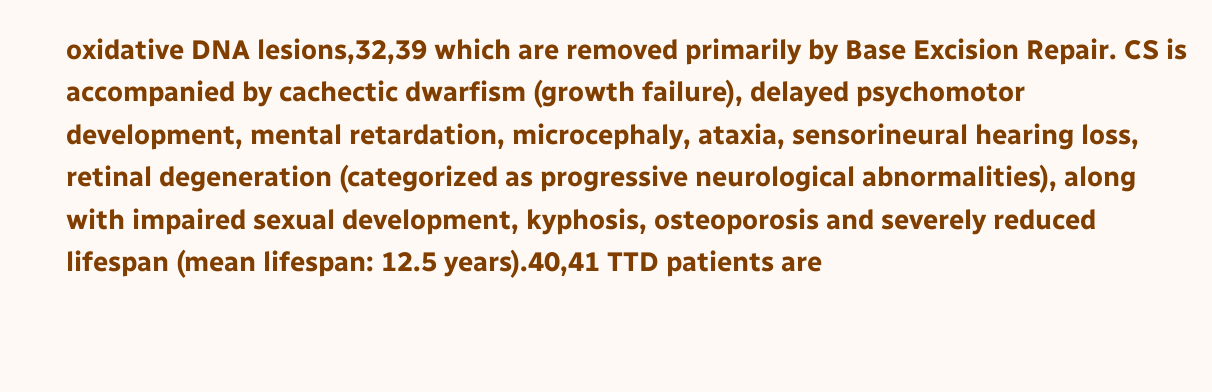oxidative DNA lesions,32,39 which are removed primarily by Base Excision Repair. CS is accompanied by cachectic dwarfism (growth failure), delayed psychomotor development, mental retardation, microcephaly, ataxia, sensorineural hearing loss, retinal degeneration (categorized as progressive neurological abnormalities), along with impaired sexual development, kyphosis, osteoporosis and severely reduced lifespan (mean lifespan: 12.5 years).40,41 TTD patients are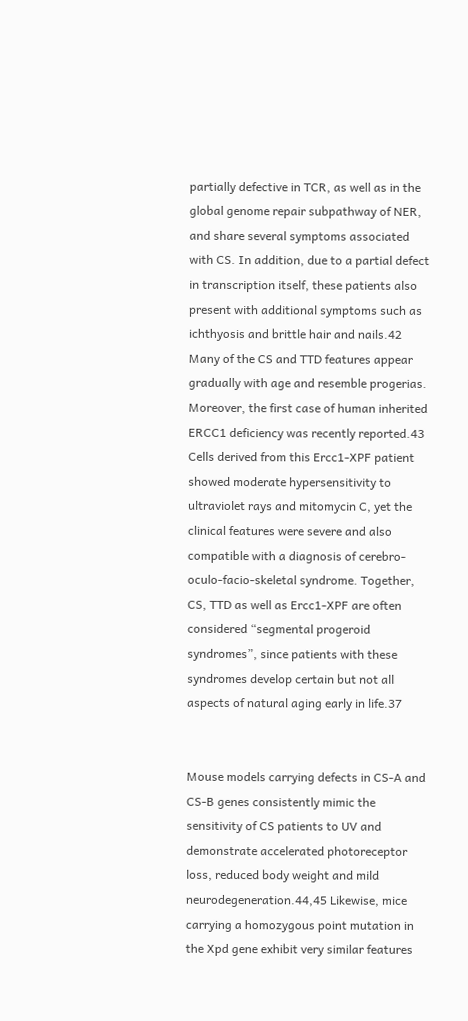partially defective in TCR, as well as in the global genome repair subpathway of NER, and share several symptoms associated with CS. In addition, due to a partial defect in transcription itself, these patients also present with additional symptoms such as ichthyosis and brittle hair and nails.42 Many of the CS and TTD features appear gradually with age and resemble progerias. Moreover, the first case of human inherited ERCC1 deficiency was recently reported.43 Cells derived from this Ercc1-XPF patient showed moderate hypersensitivity to ultraviolet rays and mitomycin C, yet the clinical features were severe and also compatible with a diagnosis of cerebro-oculo-facio-skeletal syndrome. Together, CS, TTD as well as Ercc1-XPF are often considered “segmental progeroid syndromes”, since patients with these syndromes develop certain but not all aspects of natural aging early in life.37


Mouse models carrying defects in CS-A and CS-B genes consistently mimic the sensitivity of CS patients to UV and demonstrate accelerated photoreceptor loss, reduced body weight and mild neurodegeneration.44,45 Likewise, mice carrying a homozygous point mutation in the Xpd gene exhibit very similar features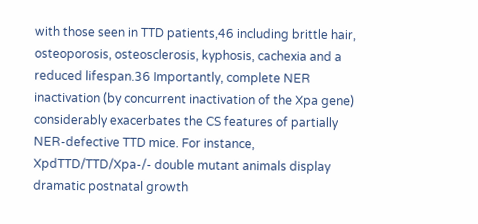with those seen in TTD patients,46 including brittle hair, osteoporosis, osteosclerosis, kyphosis, cachexia and a reduced lifespan.36 Importantly, complete NER inactivation (by concurrent inactivation of the Xpa gene) considerably exacerbates the CS features of partially NER-defective TTD mice. For instance, XpdTTD/TTD/Xpa-/- double mutant animals display dramatic postnatal growth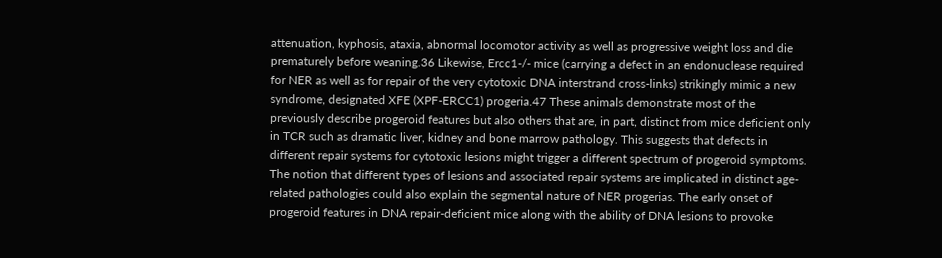attenuation, kyphosis, ataxia, abnormal locomotor activity as well as progressive weight loss and die prematurely before weaning.36 Likewise, Ercc1-/- mice (carrying a defect in an endonuclease required for NER as well as for repair of the very cytotoxic DNA interstrand cross-links) strikingly mimic a new syndrome, designated XFE (XPF-ERCC1) progeria.47 These animals demonstrate most of the previously describe progeroid features but also others that are, in part, distinct from mice deficient only in TCR such as dramatic liver, kidney and bone marrow pathology. This suggests that defects in different repair systems for cytotoxic lesions might trigger a different spectrum of progeroid symptoms. The notion that different types of lesions and associated repair systems are implicated in distinct age-related pathologies could also explain the segmental nature of NER progerias. The early onset of progeroid features in DNA repair-deficient mice along with the ability of DNA lesions to provoke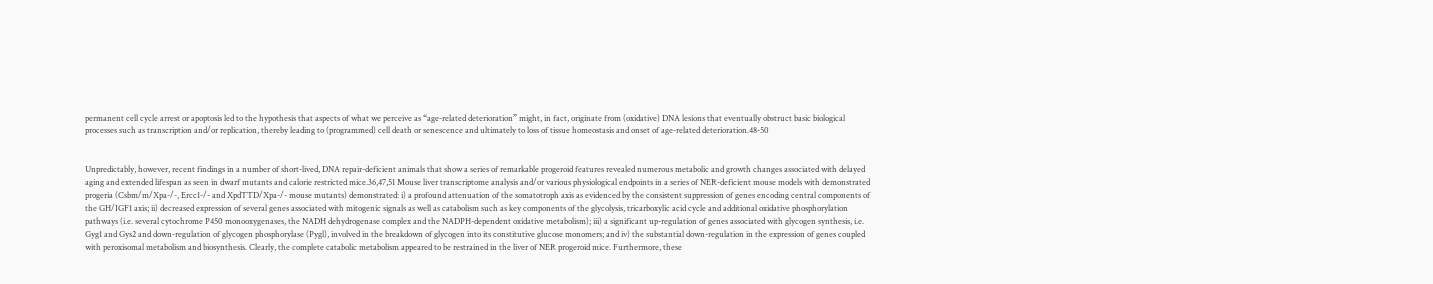permanent cell cycle arrest or apoptosis led to the hypothesis that aspects of what we perceive as “age-related deterioration” might, in fact, originate from (oxidative) DNA lesions that eventually obstruct basic biological processes such as transcription and/or replication, thereby leading to (programmed) cell death or senescence and ultimately to loss of tissue homeostasis and onset of age-related deterioration.48-50


Unpredictably, however, recent findings in a number of short-lived, DNA repair-deficient animals that show a series of remarkable progeroid features revealed numerous metabolic and growth changes associated with delayed aging and extended lifespan as seen in dwarf mutants and calorie restricted mice.36,47,51 Mouse liver transcriptome analysis and/or various physiological endpoints in a series of NER-deficient mouse models with demonstrated progeria (Csbm/m/Xpa-/-, Ercc1-/- and XpdTTD/Xpa-/- mouse mutants) demonstrated: i) a profound attenuation of the somatotroph axis as evidenced by the consistent suppression of genes encoding central components of the GH/IGF1 axis; ii) decreased expression of several genes associated with mitogenic signals as well as catabolism such as key components of the glycolysis, tricarboxylic acid cycle and additional oxidative phosphorylation pathways (i.e. several cytochrome P450 monooxygenases, the NADH dehydrogenase complex and the NADPH-dependent oxidative metabolism); iii) a significant up-regulation of genes associated with glycogen synthesis, i.e. Gyg1 and Gys2 and down-regulation of glycogen phosphorylase (Pygl), involved in the breakdown of glycogen into its constitutive glucose monomers; and iv) the substantial down-regulation in the expression of genes coupled with peroxisomal metabolism and biosynthesis. Clearly, the complete catabolic metabolism appeared to be restrained in the liver of NER progeroid mice. Furthermore, these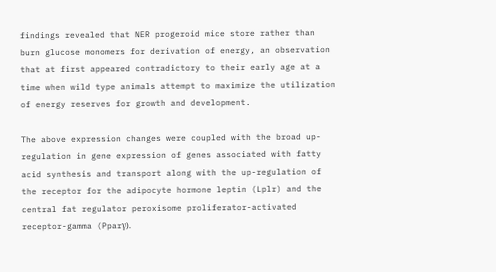findings revealed that NER progeroid mice store rather than burn glucose monomers for derivation of energy, an observation that at first appeared contradictory to their early age at a time when wild type animals attempt to maximize the utilization of energy reserves for growth and development.

The above expression changes were coupled with the broad up-regulation in gene expression of genes associated with fatty acid synthesis and transport along with the up-regulation of the receptor for the adipocyte hormone leptin (Lplr) and the central fat regulator peroxisome proliferator-activated receptor-gamma (Pparγ).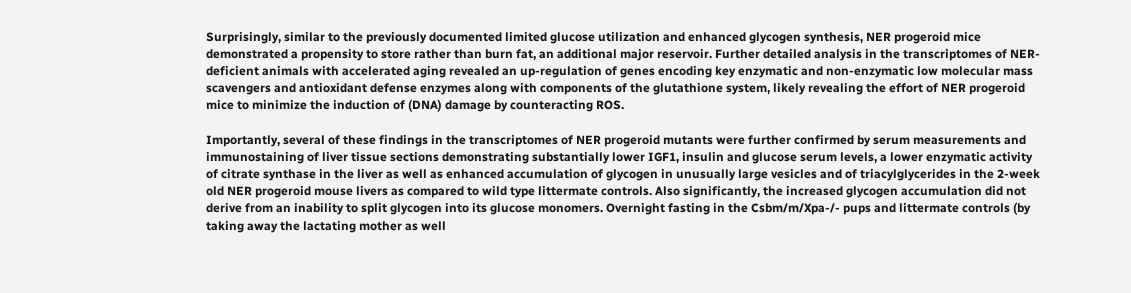Surprisingly, similar to the previously documented limited glucose utilization and enhanced glycogen synthesis, NER progeroid mice demonstrated a propensity to store rather than burn fat, an additional major reservoir. Further detailed analysis in the transcriptomes of NER-deficient animals with accelerated aging revealed an up-regulation of genes encoding key enzymatic and non-enzymatic low molecular mass scavengers and antioxidant defense enzymes along with components of the glutathione system, likely revealing the effort of NER progeroid mice to minimize the induction of (DNA) damage by counteracting ROS.

Importantly, several of these findings in the transcriptomes of NER progeroid mutants were further confirmed by serum measurements and immunostaining of liver tissue sections demonstrating substantially lower IGF1, insulin and glucose serum levels, a lower enzymatic activity of citrate synthase in the liver as well as enhanced accumulation of glycogen in unusually large vesicles and of triacylglycerides in the 2-week old NER progeroid mouse livers as compared to wild type littermate controls. Also significantly, the increased glycogen accumulation did not derive from an inability to split glycogen into its glucose monomers. Overnight fasting in the Csbm/m/Xpa-/- pups and littermate controls (by taking away the lactating mother as well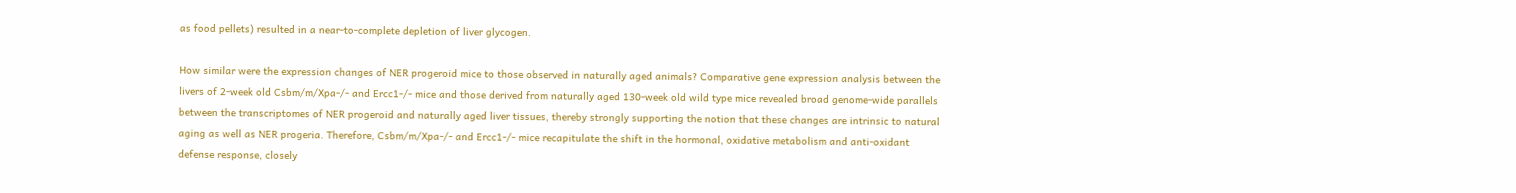as food pellets) resulted in a near-to-complete depletion of liver glycogen.

How similar were the expression changes of NER progeroid mice to those observed in naturally aged animals? Comparative gene expression analysis between the livers of 2-week old Csbm/m/Xpa-/- and Ercc1-/- mice and those derived from naturally aged 130-week old wild type mice revealed broad genome-wide parallels between the transcriptomes of NER progeroid and naturally aged liver tissues, thereby strongly supporting the notion that these changes are intrinsic to natural aging as well as NER progeria. Therefore, Csbm/m/Xpa-/- and Ercc1-/- mice recapitulate the shift in the hormonal, oxidative metabolism and anti-oxidant defense response, closely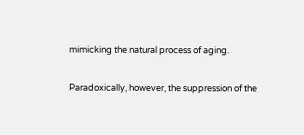mimicking the natural process of aging.

Paradoxically, however, the suppression of the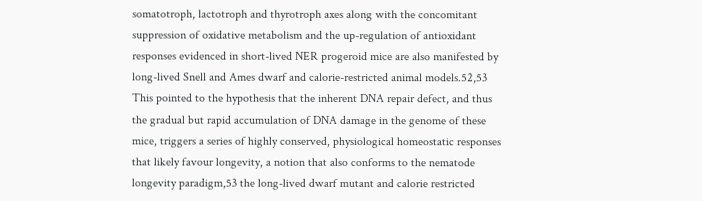somatotroph, lactotroph and thyrotroph axes along with the concomitant suppression of oxidative metabolism and the up-regulation of antioxidant responses evidenced in short-lived NER progeroid mice are also manifested by long-lived Snell and Ames dwarf and calorie-restricted animal models.52,53 This pointed to the hypothesis that the inherent DNA repair defect, and thus the gradual but rapid accumulation of DNA damage in the genome of these mice, triggers a series of highly conserved, physiological homeostatic responses that likely favour longevity, a notion that also conforms to the nematode longevity paradigm,53 the long-lived dwarf mutant and calorie restricted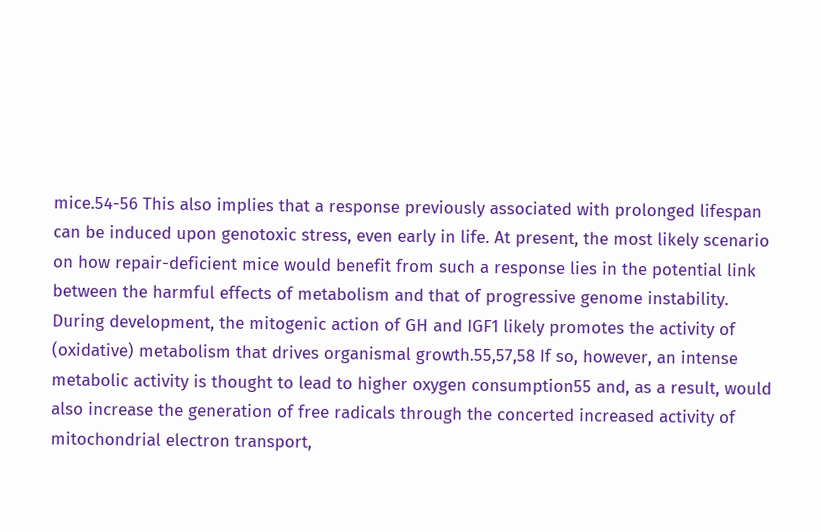mice.54-56 This also implies that a response previously associated with prolonged lifespan can be induced upon genotoxic stress, even early in life. At present, the most likely scenario on how repair-deficient mice would benefit from such a response lies in the potential link between the harmful effects of metabolism and that of progressive genome instability. During development, the mitogenic action of GH and IGF1 likely promotes the activity of (oxidative) metabolism that drives organismal growth.55,57,58 If so, however, an intense metabolic activity is thought to lead to higher oxygen consumption55 and, as a result, would also increase the generation of free radicals through the concerted increased activity of mitochondrial electron transport,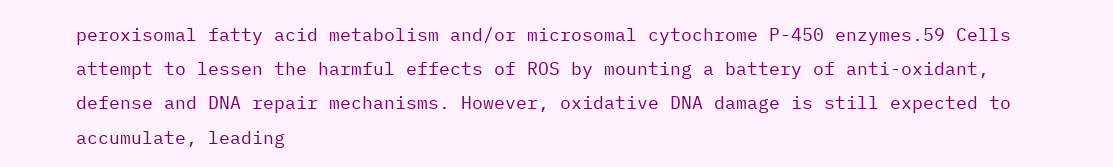peroxisomal fatty acid metabolism and/or microsomal cytochrome P-450 enzymes.59 Cells attempt to lessen the harmful effects of ROS by mounting a battery of anti-oxidant, defense and DNA repair mechanisms. However, oxidative DNA damage is still expected to accumulate, leading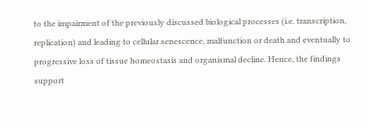to the impairment of the previously discussed biological processes (i.e. transcription, replication) and leading to cellular senescence, malfunction or death and eventually to progressive loss of tissue homeostasis and organismal decline. Hence, the findings support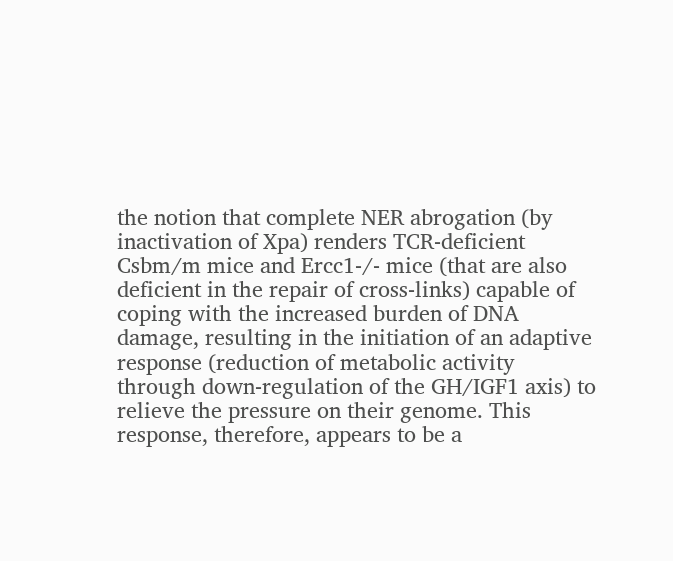the notion that complete NER abrogation (by inactivation of Xpa) renders TCR-deficient Csbm/m mice and Ercc1-/- mice (that are also deficient in the repair of cross-links) capable of coping with the increased burden of DNA damage, resulting in the initiation of an adaptive response (reduction of metabolic activity through down-regulation of the GH/IGF1 axis) to relieve the pressure on their genome. This response, therefore, appears to be a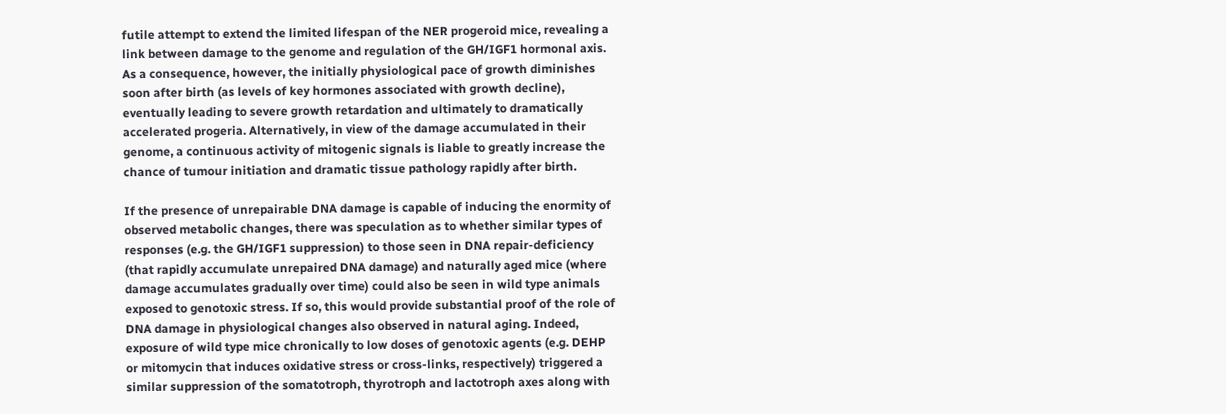futile attempt to extend the limited lifespan of the NER progeroid mice, revealing a link between damage to the genome and regulation of the GH/IGF1 hormonal axis. As a consequence, however, the initially physiological pace of growth diminishes soon after birth (as levels of key hormones associated with growth decline), eventually leading to severe growth retardation and ultimately to dramatically accelerated progeria. Alternatively, in view of the damage accumulated in their genome, a continuous activity of mitogenic signals is liable to greatly increase the chance of tumour initiation and dramatic tissue pathology rapidly after birth.

If the presence of unrepairable DNA damage is capable of inducing the enormity of observed metabolic changes, there was speculation as to whether similar types of responses (e.g. the GH/IGF1 suppression) to those seen in DNA repair-deficiency (that rapidly accumulate unrepaired DNA damage) and naturally aged mice (where damage accumulates gradually over time) could also be seen in wild type animals exposed to genotoxic stress. If so, this would provide substantial proof of the role of DNA damage in physiological changes also observed in natural aging. Indeed, exposure of wild type mice chronically to low doses of genotoxic agents (e.g. DEHP or mitomycin that induces oxidative stress or cross-links, respectively) triggered a similar suppression of the somatotroph, thyrotroph and lactotroph axes along with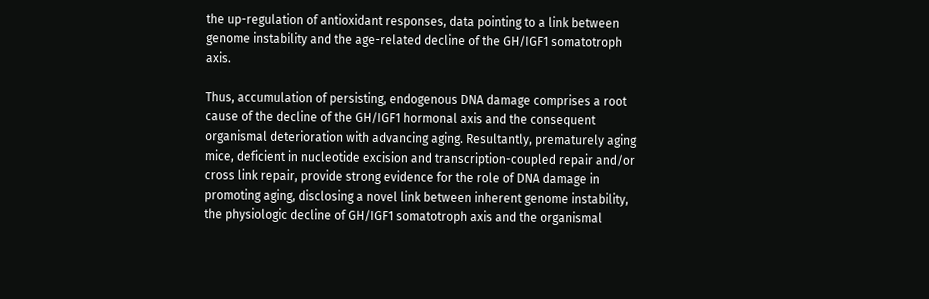the up-regulation of antioxidant responses, data pointing to a link between genome instability and the age-related decline of the GH/IGF1 somatotroph axis.

Thus, accumulation of persisting, endogenous DNA damage comprises a root cause of the decline of the GH/IGF1 hormonal axis and the consequent organismal deterioration with advancing aging. Resultantly, prematurely aging mice, deficient in nucleotide excision and transcription-coupled repair and/or cross link repair, provide strong evidence for the role of DNA damage in promoting aging, disclosing a novel link between inherent genome instability, the physiologic decline of GH/IGF1 somatotroph axis and the organismal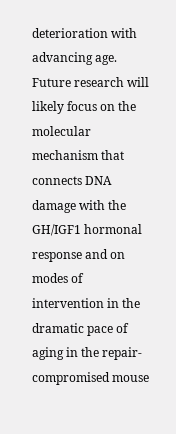deterioration with advancing age. Future research will likely focus on the molecular mechanism that connects DNA damage with the GH/IGF1 hormonal response and on modes of intervention in the dramatic pace of aging in the repair-compromised mouse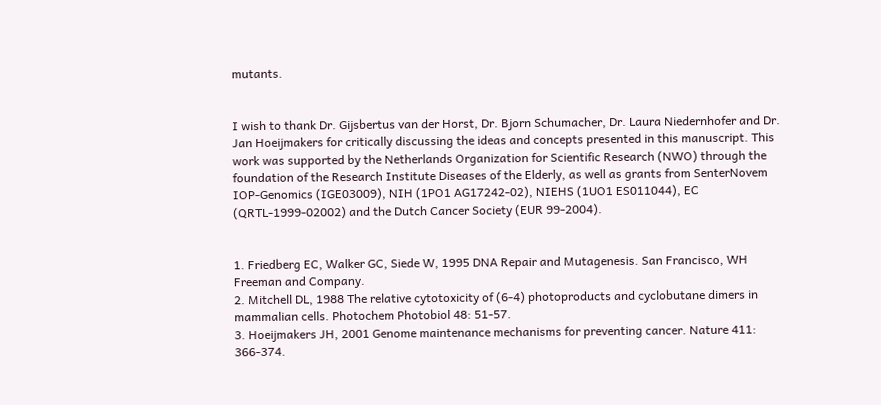mutants.


I wish to thank Dr. Gijsbertus van der Horst, Dr. Bjorn Schumacher, Dr. Laura Niedernhofer and Dr. Jan Hoeijmakers for critically discussing the ideas and concepts presented in this manuscript. This work was supported by the Netherlands Organization for Scientific Research (NWO) through the foundation of the Research Institute Diseases of the Elderly, as well as grants from SenterNovem IOP-Genomics (IGE03009), NIH (1PO1 AG17242-02), NIEHS (1UO1 ES011044), EC (QRTL-1999-02002) and the Dutch Cancer Society (EUR 99-2004).


1. Friedberg EC, Walker GC, Siede W, 1995 DNA Repair and Mutagenesis. San Francisco, WH Freeman and Company.
2. Mitchell DL, 1988 The relative cytotoxicity of (6-4) photoproducts and cyclobutane dimers in mammalian cells. Photochem Photobiol 48: 51-57.
3. Hoeijmakers JH, 2001 Genome maintenance mechanisms for preventing cancer. Nature 411: 366-374.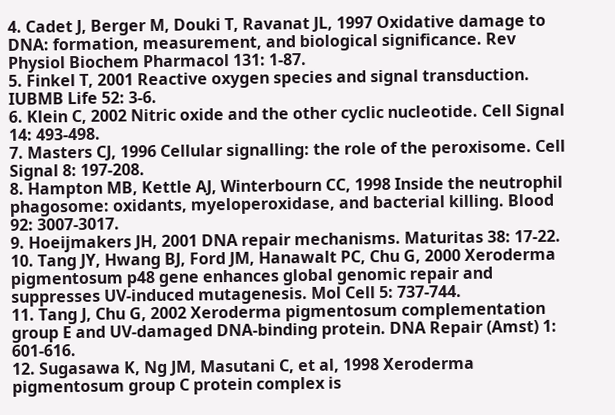4. Cadet J, Berger M, Douki T, Ravanat JL, 1997 Oxidative damage to DNA: formation, measurement, and biological significance. Rev Physiol Biochem Pharmacol 131: 1-87.
5. Finkel T, 2001 Reactive oxygen species and signal transduction. IUBMB Life 52: 3-6.
6. Klein C, 2002 Nitric oxide and the other cyclic nucleotide. Cell Signal 14: 493-498.
7. Masters CJ, 1996 Cellular signalling: the role of the peroxisome. Cell Signal 8: 197-208.
8. Hampton MB, Kettle AJ, Winterbourn CC, 1998 Inside the neutrophil phagosome: oxidants, myeloperoxidase, and bacterial killing. Blood 92: 3007-3017.
9. Hoeijmakers JH, 2001 DNA repair mechanisms. Maturitas 38: 17-22.
10. Tang JY, Hwang BJ, Ford JM, Hanawalt PC, Chu G, 2000 Xeroderma pigmentosum p48 gene enhances global genomic repair and suppresses UV-induced mutagenesis. Mol Cell 5: 737-744.
11. Tang J, Chu G, 2002 Xeroderma pigmentosum complementation group E and UV-damaged DNA-binding protein. DNA Repair (Amst) 1: 601-616.
12. Sugasawa K, Ng JM, Masutani C, et al, 1998 Xeroderma pigmentosum group C protein complex is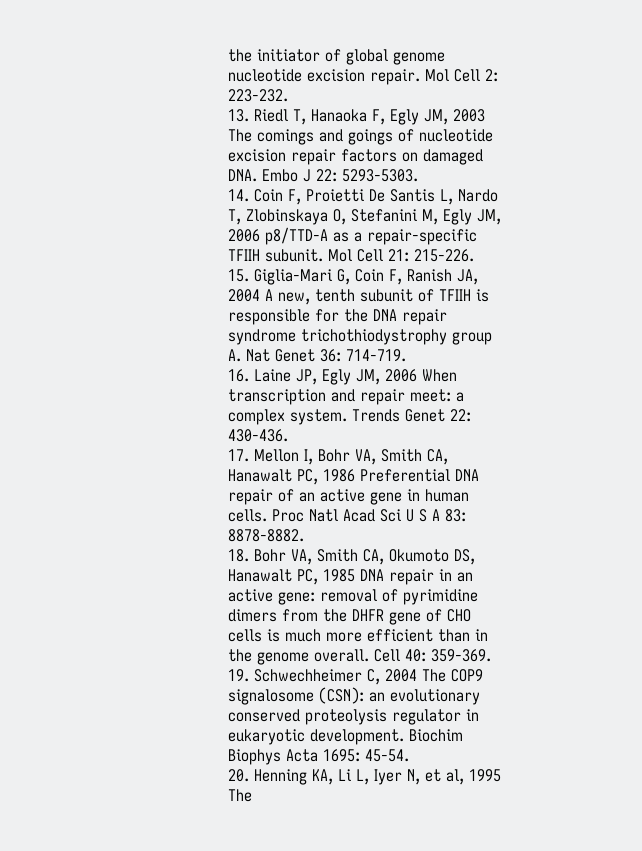the initiator of global genome nucleotide excision repair. Mol Cell 2: 223-232.
13. Riedl T, Hanaoka F, Egly JM, 2003 The comings and goings of nucleotide excision repair factors on damaged DNA. Embo J 22: 5293-5303.
14. Coin F, Proietti De Santis L, Nardo T, Zlobinskaya O, Stefanini M, Egly JM, 2006 p8/TTD-A as a repair-specific TFIIH subunit. Mol Cell 21: 215-226.
15. Giglia-Mari G, Coin F, Ranish JA, 2004 A new, tenth subunit of TFIIH is responsible for the DNA repair syndrome trichothiodystrophy group A. Nat Genet 36: 714-719.
16. Laine JP, Egly JM, 2006 When transcription and repair meet: a complex system. Trends Genet 22: 430-436.
17. Mellon I, Bohr VA, Smith CA, Hanawalt PC, 1986 Preferential DNA repair of an active gene in human cells. Proc Natl Acad Sci U S A 83: 8878-8882.
18. Bohr VA, Smith CA, Okumoto DS, Hanawalt PC, 1985 DNA repair in an active gene: removal of pyrimidine dimers from the DHFR gene of CHO cells is much more efficient than in the genome overall. Cell 40: 359-369.
19. Schwechheimer C, 2004 The COP9 signalosome (CSN): an evolutionary conserved proteolysis regulator in eukaryotic development. Biochim Biophys Acta 1695: 45-54.
20. Henning KA, Li L, Iyer N, et al, 1995 The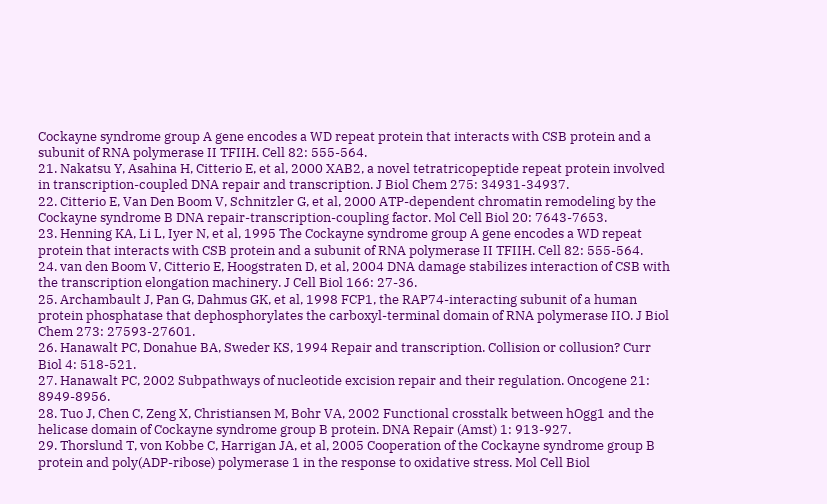Cockayne syndrome group A gene encodes a WD repeat protein that interacts with CSB protein and a subunit of RNA polymerase II TFIIH. Cell 82: 555-564.
21. Nakatsu Y, Asahina H, Citterio E, et al, 2000 XAB2, a novel tetratricopeptide repeat protein involved in transcription-coupled DNA repair and transcription. J Biol Chem 275: 34931-34937.
22. Citterio E, Van Den Boom V, Schnitzler G, et al, 2000 ATP-dependent chromatin remodeling by the Cockayne syndrome B DNA repair-transcription-coupling factor. Mol Cell Biol 20: 7643-7653.
23. Henning KA, Li L, Iyer N, et al, 1995 The Cockayne syndrome group A gene encodes a WD repeat protein that interacts with CSB protein and a subunit of RNA polymerase II TFIIH. Cell 82: 555-564.
24. van den Boom V, Citterio E, Hoogstraten D, et al, 2004 DNA damage stabilizes interaction of CSB with the transcription elongation machinery. J Cell Biol 166: 27-36.
25. Archambault J, Pan G, Dahmus GK, et al, 1998 FCP1, the RAP74-interacting subunit of a human protein phosphatase that dephosphorylates the carboxyl-terminal domain of RNA polymerase IIO. J Biol Chem 273: 27593-27601.
26. Hanawalt PC, Donahue BA, Sweder KS, 1994 Repair and transcription. Collision or collusion? Curr Biol 4: 518-521.
27. Hanawalt PC, 2002 Subpathways of nucleotide excision repair and their regulation. Oncogene 21: 8949-8956.
28. Tuo J, Chen C, Zeng X, Christiansen M, Bohr VA, 2002 Functional crosstalk between hOgg1 and the helicase domain of Cockayne syndrome group B protein. DNA Repair (Amst) 1: 913-927.
29. Thorslund T, von Kobbe C, Harrigan JA, et al, 2005 Cooperation of the Cockayne syndrome group B protein and poly(ADP-ribose) polymerase 1 in the response to oxidative stress. Mol Cell Biol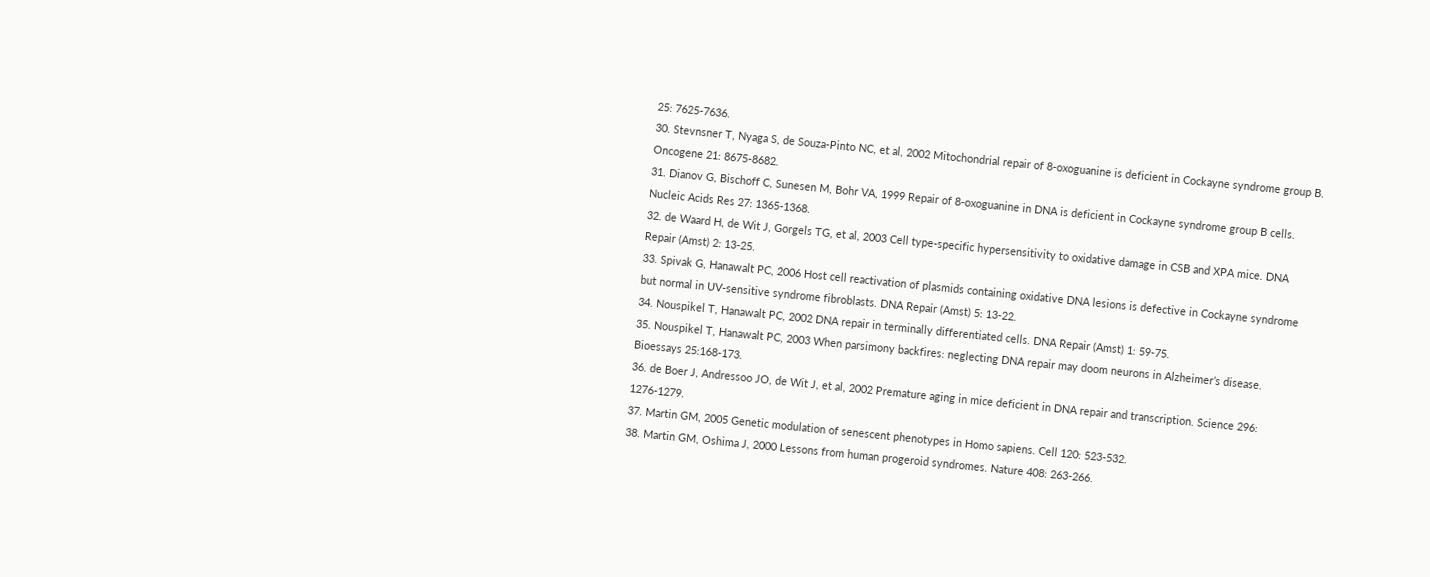25: 7625-7636.
30. Stevnsner T, Nyaga S, de Souza-Pinto NC, et al, 2002 Mitochondrial repair of 8-oxoguanine is deficient in Cockayne syndrome group B. Oncogene 21: 8675-8682.
31. Dianov G, Bischoff C, Sunesen M, Bohr VA, 1999 Repair of 8-oxoguanine in DNA is deficient in Cockayne syndrome group B cells. Nucleic Acids Res 27: 1365-1368.
32. de Waard H, de Wit J, Gorgels TG, et al, 2003 Cell type-specific hypersensitivity to oxidative damage in CSB and XPA mice. DNA Repair (Amst) 2: 13-25.
33. Spivak G, Hanawalt PC, 2006 Host cell reactivation of plasmids containing oxidative DNA lesions is defective in Cockayne syndrome but normal in UV-sensitive syndrome fibroblasts. DNA Repair (Amst) 5: 13-22.
34. Nouspikel T, Hanawalt PC, 2002 DNA repair in terminally differentiated cells. DNA Repair (Amst) 1: 59-75.
35. Nouspikel T, Hanawalt PC, 2003 When parsimony backfires: neglecting DNA repair may doom neurons in Alzheimer’s disease. Bioessays 25:168-173.
36. de Boer J, Andressoo JO, de Wit J, et al, 2002 Premature aging in mice deficient in DNA repair and transcription. Science 296: 1276-1279.
37. Martin GM, 2005 Genetic modulation of senescent phenotypes in Homo sapiens. Cell 120: 523-532.
38. Martin GM, Oshima J, 2000 Lessons from human progeroid syndromes. Nature 408: 263-266.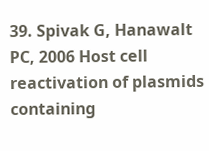39. Spivak G, Hanawalt PC, 2006 Host cell reactivation of plasmids containing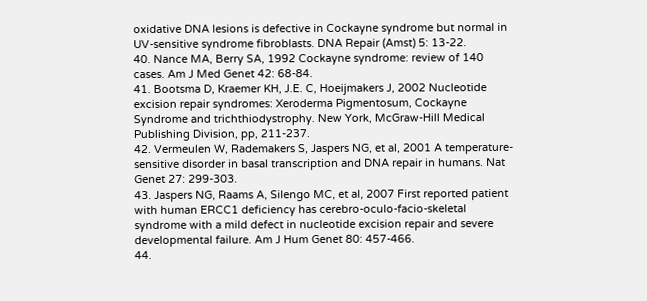oxidative DNA lesions is defective in Cockayne syndrome but normal in UV-sensitive syndrome fibroblasts. DNA Repair (Amst) 5: 13-22.
40. Nance MA, Berry SA, 1992 Cockayne syndrome: review of 140 cases. Am J Med Genet 42: 68-84.
41. Bootsma D, Kraemer KH, J.E. C, Hoeijmakers J, 2002 Nucleotide excision repair syndromes: Xeroderma Pigmentosum, Cockayne Syndrome and trichthiodystrophy. New York, McGraw-Hill Medical Publishing Division, pp, 211-237.
42. Vermeulen W, Rademakers S, Jaspers NG, et al, 2001 A temperature-sensitive disorder in basal transcription and DNA repair in humans. Nat Genet 27: 299-303.
43. Jaspers NG, Raams A, Silengo MC, et al, 2007 First reported patient with human ERCC1 deficiency has cerebro-oculo-facio-skeletal syndrome with a mild defect in nucleotide excision repair and severe developmental failure. Am J Hum Genet 80: 457-466.
44.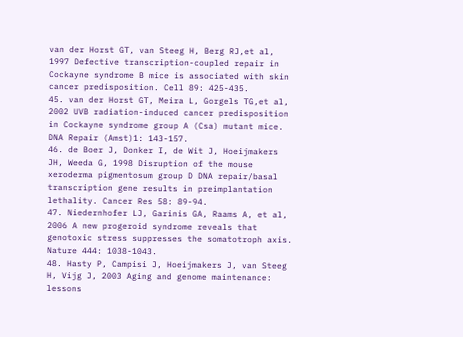van der Horst GT, van Steeg H, Berg RJ,et al, 1997 Defective transcription-coupled repair in Cockayne syndrome B mice is associated with skin cancer predisposition. Cell 89: 425-435.
45. van der Horst GT, Meira L, Gorgels TG,et al, 2002 UVB radiation-induced cancer predisposition in Cockayne syndrome group A (Csa) mutant mice. DNA Repair (Amst)1: 143-157.
46. de Boer J, Donker I, de Wit J, Hoeijmakers JH, Weeda G, 1998 Disruption of the mouse xeroderma pigmentosum group D DNA repair/basal transcription gene results in preimplantation lethality. Cancer Res 58: 89-94.
47. Niedernhofer LJ, Garinis GA, Raams A, et al, 2006 A new progeroid syndrome reveals that genotoxic stress suppresses the somatotroph axis. Nature 444: 1038-1043.
48. Hasty P, Campisi J, Hoeijmakers J, van Steeg H, Vijg J, 2003 Aging and genome maintenance: lessons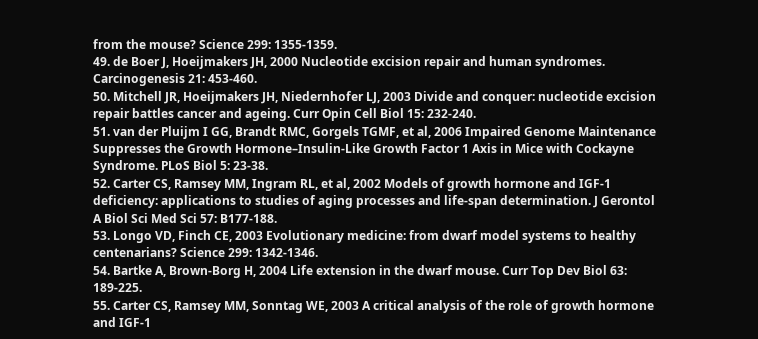from the mouse? Science 299: 1355-1359.
49. de Boer J, Hoeijmakers JH, 2000 Nucleotide excision repair and human syndromes. Carcinogenesis 21: 453-460.
50. Mitchell JR, Hoeijmakers JH, Niedernhofer LJ, 2003 Divide and conquer: nucleotide excision repair battles cancer and ageing. Curr Opin Cell Biol 15: 232-240.
51. van der Pluijm I GG, Brandt RMC, Gorgels TGMF, et al, 2006 Impaired Genome Maintenance Suppresses the Growth Hormone–Insulin-Like Growth Factor 1 Axis in Mice with Cockayne Syndrome. PLoS Biol 5: 23-38.
52. Carter CS, Ramsey MM, Ingram RL, et al, 2002 Models of growth hormone and IGF-1 deficiency: applications to studies of aging processes and life-span determination. J Gerontol A Biol Sci Med Sci 57: B177-188.
53. Longo VD, Finch CE, 2003 Evolutionary medicine: from dwarf model systems to healthy centenarians? Science 299: 1342-1346.
54. Bartke A, Brown-Borg H, 2004 Life extension in the dwarf mouse. Curr Top Dev Biol 63: 189-225.
55. Carter CS, Ramsey MM, Sonntag WE, 2003 A critical analysis of the role of growth hormone and IGF-1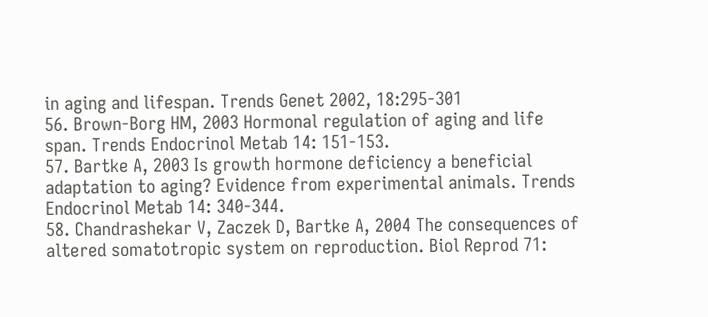in aging and lifespan. Trends Genet 2002, 18:295-301
56. Brown-Borg HM, 2003 Hormonal regulation of aging and life span. Trends Endocrinol Metab 14: 151-153.
57. Bartke A, 2003 Is growth hormone deficiency a beneficial adaptation to aging? Evidence from experimental animals. Trends Endocrinol Metab 14: 340-344.
58. Chandrashekar V, Zaczek D, Bartke A, 2004 The consequences of altered somatotropic system on reproduction. Biol Reprod 71: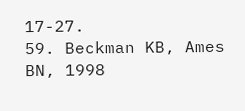17-27.
59. Beckman KB, Ames BN, 1998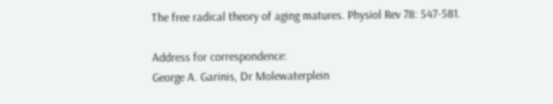The free radical theory of aging matures. Physiol Rev 78: 547-581.

Address for correspondence:
George A. Garinis, Dr Molewaterplein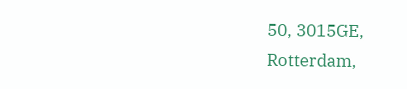50, 3015GE,
Rotterdam,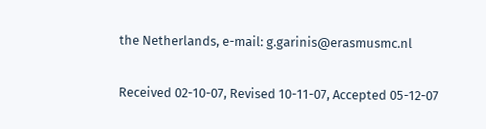the Netherlands, e-mail: g.garinis@erasmusmc.nl

Received 02-10-07, Revised 10-11-07, Accepted 05-12-07